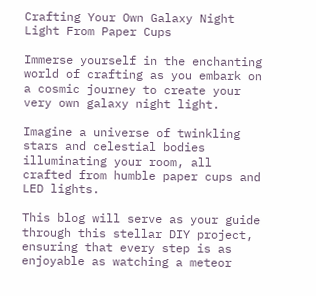Crafting Your Own Galaxy Night Light From Paper Cups

Immerse yourself in the enchanting world of crafting as you embark on a cosmic journey to create your very own galaxy night light.

Imagine a universe of twinkling stars and celestial bodies illuminating your room, all crafted from humble paper cups and LED lights.

This blog will serve as your guide through this stellar DIY project, ensuring that every step is as enjoyable as watching a meteor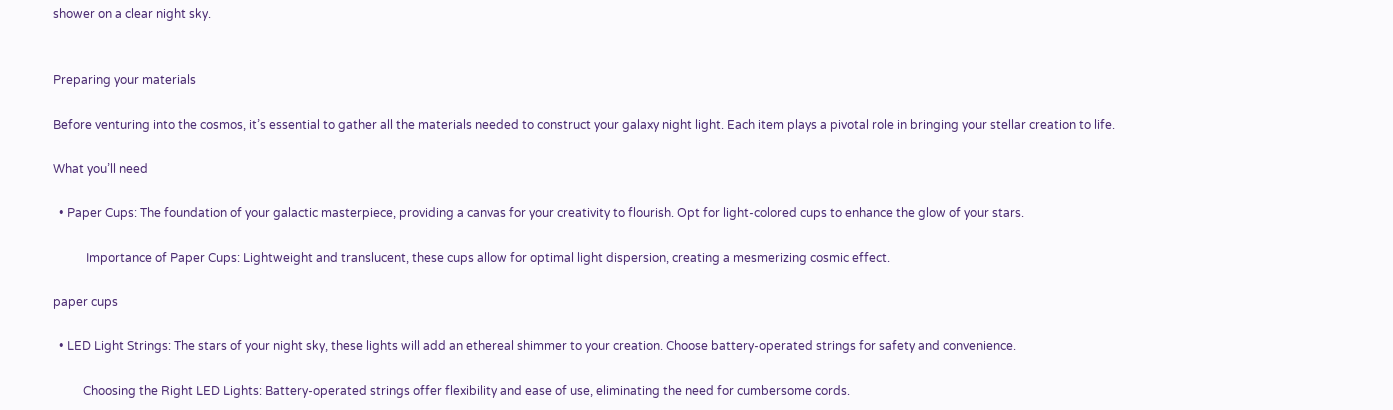shower on a clear night sky.


Preparing your materials

Before venturing into the cosmos, it’s essential to gather all the materials needed to construct your galaxy night light. Each item plays a pivotal role in bringing your stellar creation to life.

What you’ll need

  • Paper Cups: The foundation of your galactic masterpiece, providing a canvas for your creativity to flourish. Opt for light-colored cups to enhance the glow of your stars.

           Importance of Paper Cups: Lightweight and translucent, these cups allow for optimal light dispersion, creating a mesmerizing cosmic effect.

paper cups

  • LED Light Strings: The stars of your night sky, these lights will add an ethereal shimmer to your creation. Choose battery-operated strings for safety and convenience.

          Choosing the Right LED Lights: Battery-operated strings offer flexibility and ease of use, eliminating the need for cumbersome cords.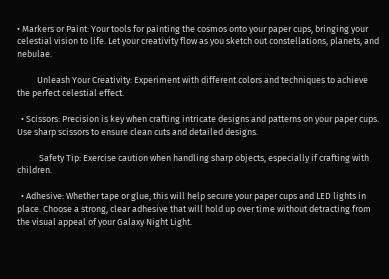• Markers or Paint: Your tools for painting the cosmos onto your paper cups, bringing your celestial vision to life. Let your creativity flow as you sketch out constellations, planets, and nebulae.

          Unleash Your Creativity: Experiment with different colors and techniques to achieve the perfect celestial effect.

  • Scissors: Precision is key when crafting intricate designs and patterns on your paper cups. Use sharp scissors to ensure clean cuts and detailed designs.

           Safety Tip: Exercise caution when handling sharp objects, especially if crafting with children.

  • Adhesive: Whether tape or glue, this will help secure your paper cups and LED lights in place. Choose a strong, clear adhesive that will hold up over time without detracting from the visual appeal of your Galaxy Night Light.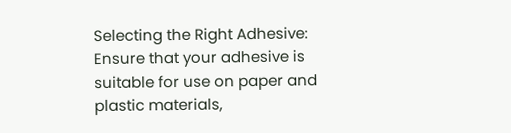Selecting the Right Adhesive: Ensure that your adhesive is suitable for use on paper and plastic materials,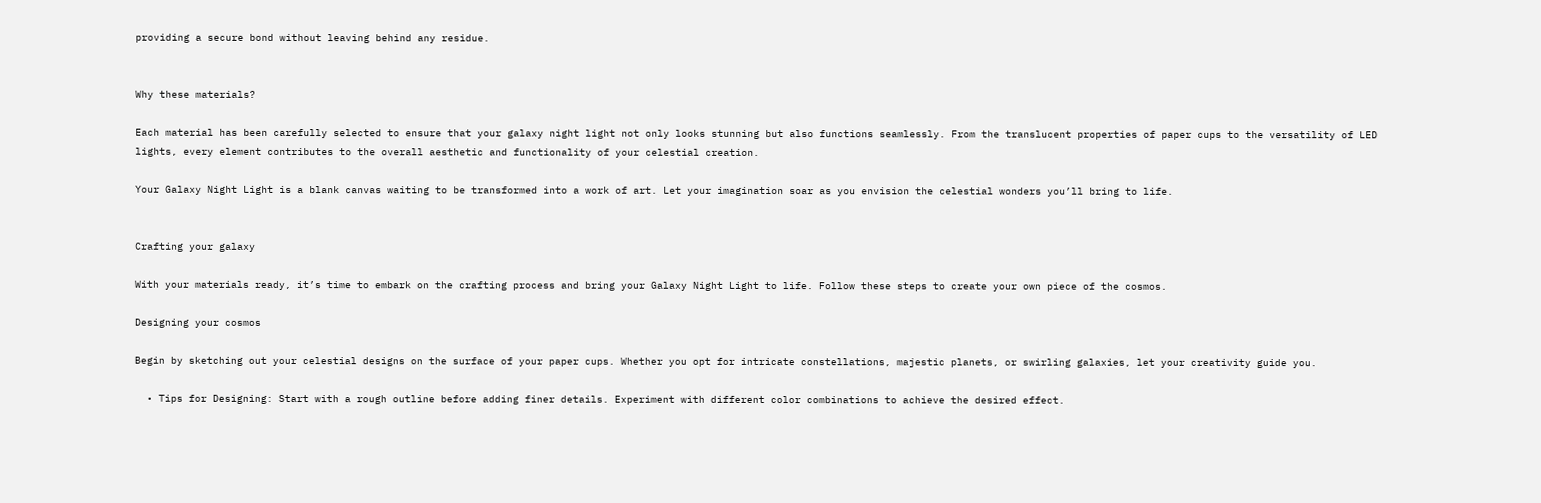providing a secure bond without leaving behind any residue.


Why these materials?

Each material has been carefully selected to ensure that your galaxy night light not only looks stunning but also functions seamlessly. From the translucent properties of paper cups to the versatility of LED lights, every element contributes to the overall aesthetic and functionality of your celestial creation.

Your Galaxy Night Light is a blank canvas waiting to be transformed into a work of art. Let your imagination soar as you envision the celestial wonders you’ll bring to life.


Crafting your galaxy

With your materials ready, it’s time to embark on the crafting process and bring your Galaxy Night Light to life. Follow these steps to create your own piece of the cosmos.

Designing your cosmos

Begin by sketching out your celestial designs on the surface of your paper cups. Whether you opt for intricate constellations, majestic planets, or swirling galaxies, let your creativity guide you.

  • Tips for Designing: Start with a rough outline before adding finer details. Experiment with different color combinations to achieve the desired effect.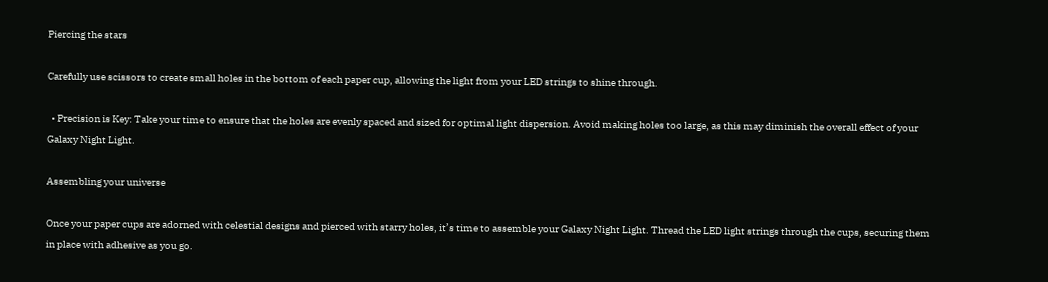Piercing the stars

Carefully use scissors to create small holes in the bottom of each paper cup, allowing the light from your LED strings to shine through.

  • Precision is Key: Take your time to ensure that the holes are evenly spaced and sized for optimal light dispersion. Avoid making holes too large, as this may diminish the overall effect of your Galaxy Night Light.

Assembling your universe

Once your paper cups are adorned with celestial designs and pierced with starry holes, it’s time to assemble your Galaxy Night Light. Thread the LED light strings through the cups, securing them in place with adhesive as you go.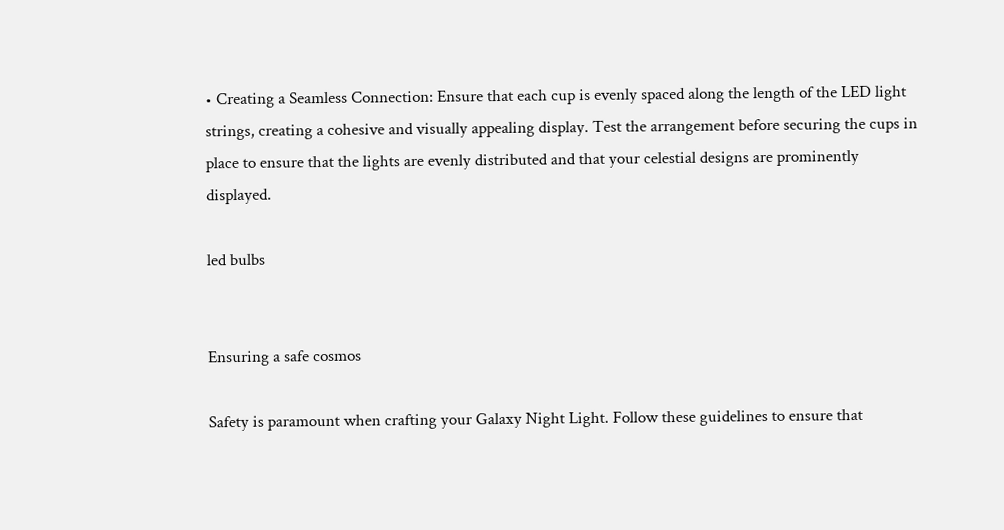• Creating a Seamless Connection: Ensure that each cup is evenly spaced along the length of the LED light strings, creating a cohesive and visually appealing display. Test the arrangement before securing the cups in place to ensure that the lights are evenly distributed and that your celestial designs are prominently displayed.

led bulbs


Ensuring a safe cosmos

Safety is paramount when crafting your Galaxy Night Light. Follow these guidelines to ensure that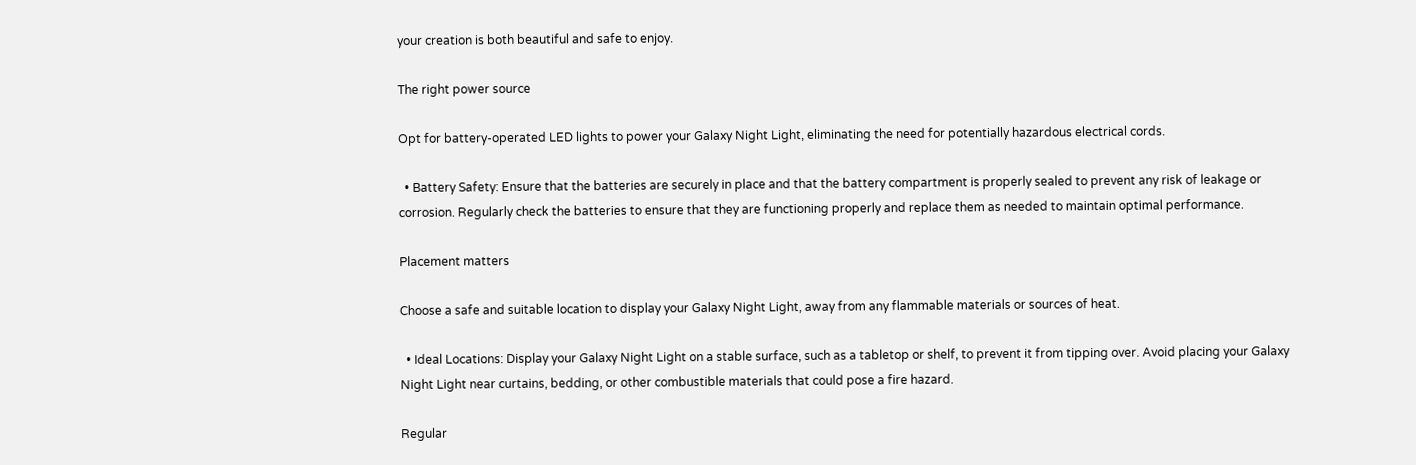your creation is both beautiful and safe to enjoy.

The right power source

Opt for battery-operated LED lights to power your Galaxy Night Light, eliminating the need for potentially hazardous electrical cords.

  • Battery Safety: Ensure that the batteries are securely in place and that the battery compartment is properly sealed to prevent any risk of leakage or corrosion. Regularly check the batteries to ensure that they are functioning properly and replace them as needed to maintain optimal performance.

Placement matters

Choose a safe and suitable location to display your Galaxy Night Light, away from any flammable materials or sources of heat.

  • Ideal Locations: Display your Galaxy Night Light on a stable surface, such as a tabletop or shelf, to prevent it from tipping over. Avoid placing your Galaxy Night Light near curtains, bedding, or other combustible materials that could pose a fire hazard.

Regular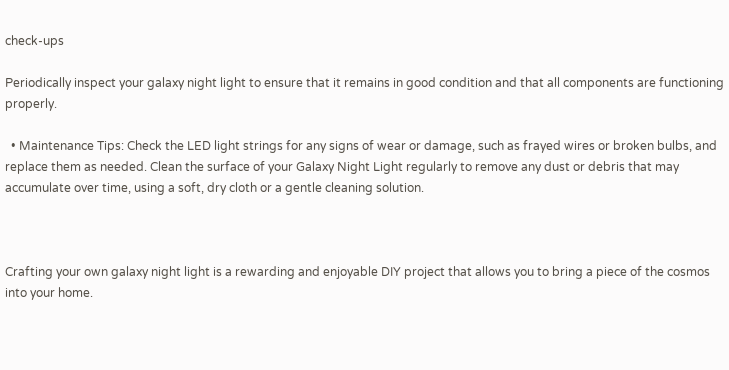check-ups

Periodically inspect your galaxy night light to ensure that it remains in good condition and that all components are functioning properly.

  • Maintenance Tips: Check the LED light strings for any signs of wear or damage, such as frayed wires or broken bulbs, and replace them as needed. Clean the surface of your Galaxy Night Light regularly to remove any dust or debris that may accumulate over time, using a soft, dry cloth or a gentle cleaning solution.



Crafting your own galaxy night light is a rewarding and enjoyable DIY project that allows you to bring a piece of the cosmos into your home.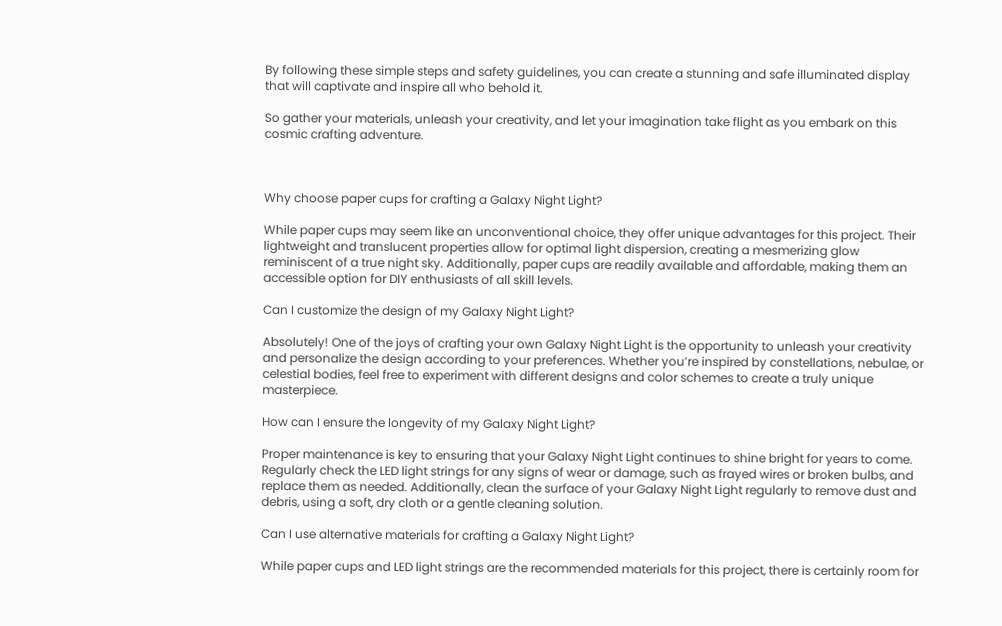By following these simple steps and safety guidelines, you can create a stunning and safe illuminated display that will captivate and inspire all who behold it.

So gather your materials, unleash your creativity, and let your imagination take flight as you embark on this cosmic crafting adventure.



Why choose paper cups for crafting a Galaxy Night Light?

While paper cups may seem like an unconventional choice, they offer unique advantages for this project. Their lightweight and translucent properties allow for optimal light dispersion, creating a mesmerizing glow reminiscent of a true night sky. Additionally, paper cups are readily available and affordable, making them an accessible option for DIY enthusiasts of all skill levels.

Can I customize the design of my Galaxy Night Light?

Absolutely! One of the joys of crafting your own Galaxy Night Light is the opportunity to unleash your creativity and personalize the design according to your preferences. Whether you’re inspired by constellations, nebulae, or celestial bodies, feel free to experiment with different designs and color schemes to create a truly unique masterpiece.

How can I ensure the longevity of my Galaxy Night Light?

Proper maintenance is key to ensuring that your Galaxy Night Light continues to shine bright for years to come. Regularly check the LED light strings for any signs of wear or damage, such as frayed wires or broken bulbs, and replace them as needed. Additionally, clean the surface of your Galaxy Night Light regularly to remove dust and debris, using a soft, dry cloth or a gentle cleaning solution.

Can I use alternative materials for crafting a Galaxy Night Light?

While paper cups and LED light strings are the recommended materials for this project, there is certainly room for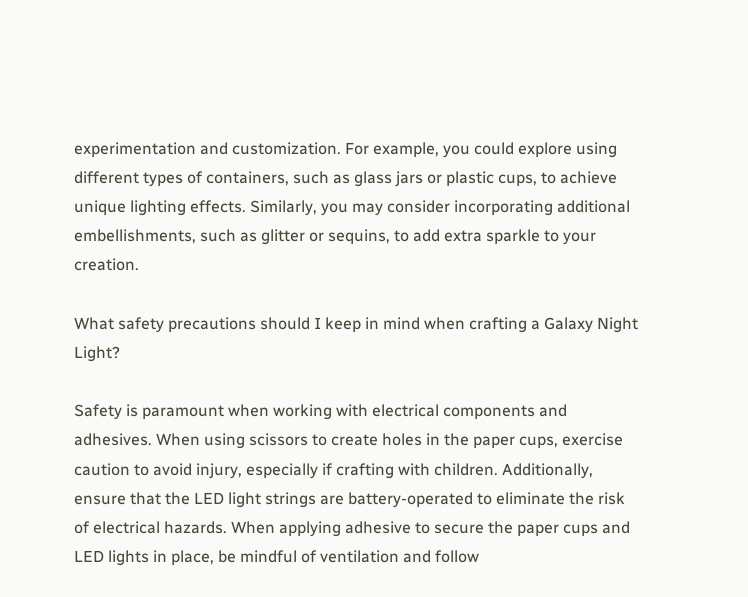experimentation and customization. For example, you could explore using different types of containers, such as glass jars or plastic cups, to achieve unique lighting effects. Similarly, you may consider incorporating additional embellishments, such as glitter or sequins, to add extra sparkle to your creation.

What safety precautions should I keep in mind when crafting a Galaxy Night Light?

Safety is paramount when working with electrical components and adhesives. When using scissors to create holes in the paper cups, exercise caution to avoid injury, especially if crafting with children. Additionally, ensure that the LED light strings are battery-operated to eliminate the risk of electrical hazards. When applying adhesive to secure the paper cups and LED lights in place, be mindful of ventilation and follow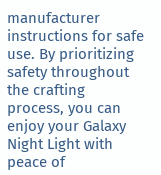manufacturer instructions for safe use. By prioritizing safety throughout the crafting process, you can enjoy your Galaxy Night Light with peace of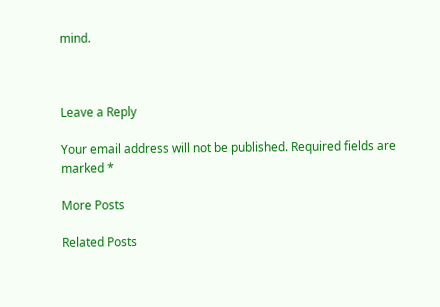mind.



Leave a Reply

Your email address will not be published. Required fields are marked *

More Posts

Related Posts